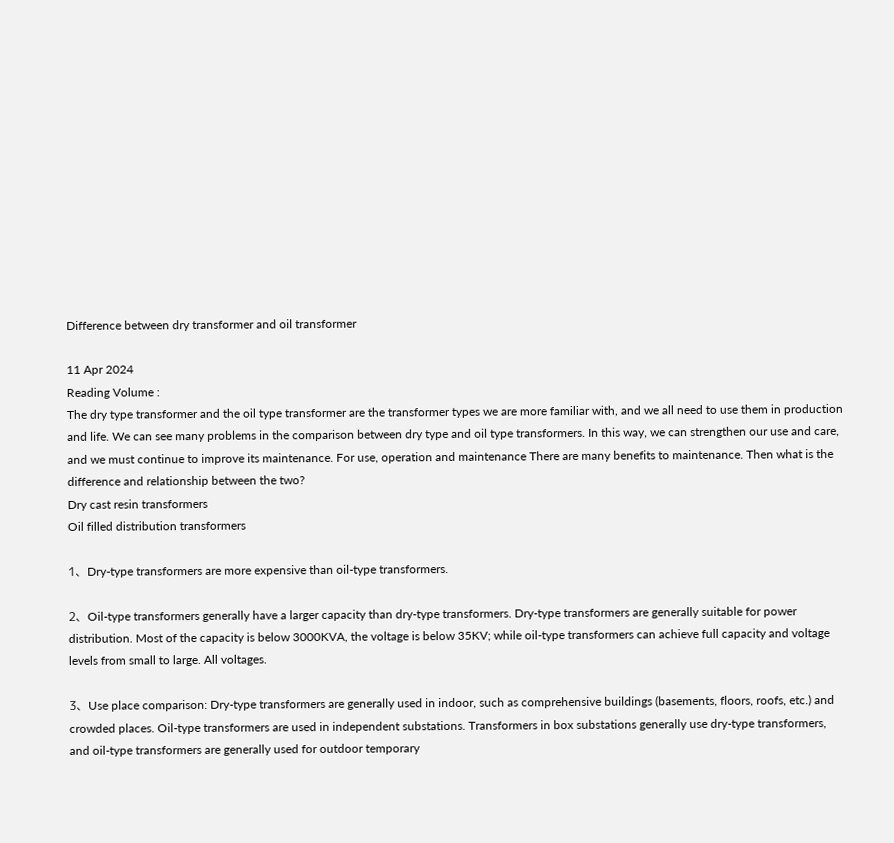Difference between dry transformer and oil transformer

11 Apr 2024
Reading Volume :
The dry type transformer and the oil type transformer are the transformer types we are more familiar with, and we all need to use them in production and life. We can see many problems in the comparison between dry type and oil type transformers. In this way, we can strengthen our use and care, and we must continue to improve its maintenance. For use, operation and maintenance There are many benefits to maintenance. Then what is the difference and relationship between the two?
Dry cast resin transformers
Oil filled distribution transformers

1、Dry-type transformers are more expensive than oil-type transformers.

2、Oil-type transformers generally have a larger capacity than dry-type transformers. Dry-type transformers are generally suitable for power distribution. Most of the capacity is below 3000KVA, the voltage is below 35KV; while oil-type transformers can achieve full capacity and voltage levels from small to large. All voltages.

3、Use place comparison: Dry-type transformers are generally used in indoor, such as comprehensive buildings (basements, floors, roofs, etc.) and crowded places. Oil-type transformers are used in independent substations. Transformers in box substations generally use dry-type transformers, and oil-type transformers are generally used for outdoor temporary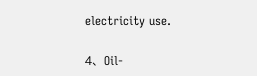electricity use.

4、Oil-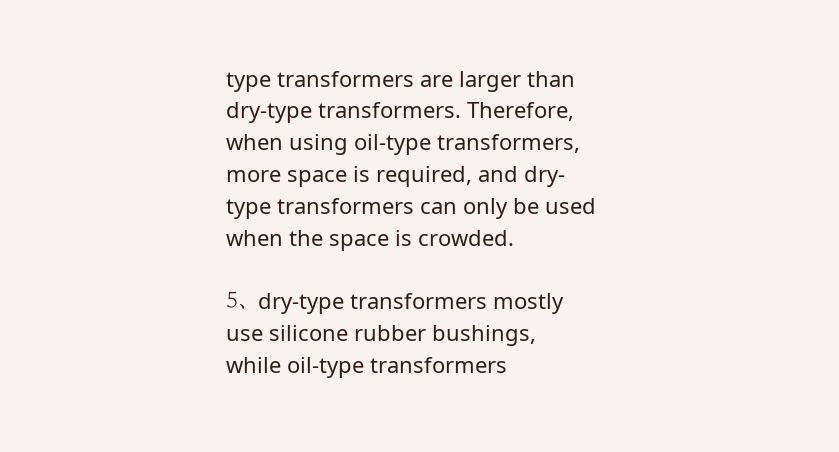type transformers are larger than dry-type transformers. Therefore, when using oil-type transformers, more space is required, and dry-type transformers can only be used when the space is crowded.

5、dry-type transformers mostly use silicone rubber bushings, while oil-type transformers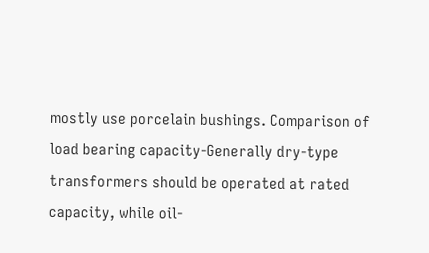mostly use porcelain bushings. Comparison of load bearing capacity-Generally dry-type transformers should be operated at rated capacity, while oil-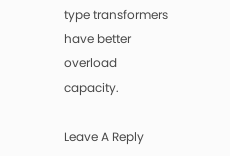type transformers have better overload capacity.

Leave A Reply